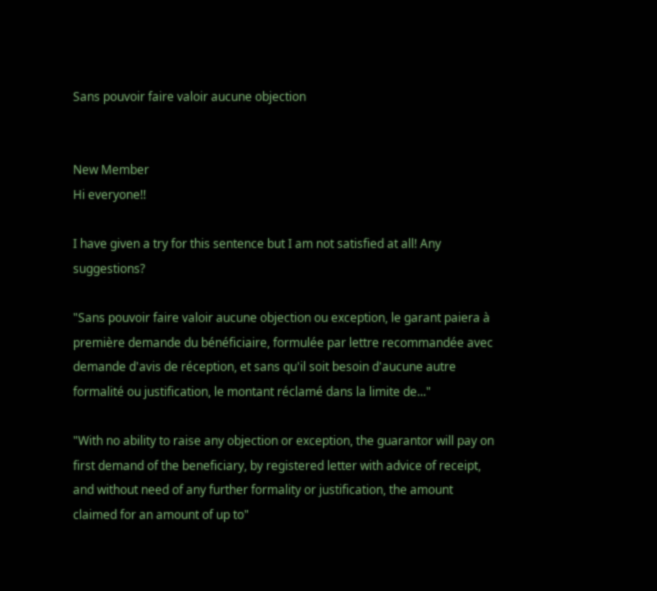Sans pouvoir faire valoir aucune objection


New Member
Hi everyone!!

I have given a try for this sentence but I am not satisfied at all! Any suggestions?

"Sans pouvoir faire valoir aucune objection ou exception, le garant paiera à première demande du bénéficiaire, formulée par lettre recommandée avec demande d'avis de réception, et sans qu'il soit besoin d'aucune autre formalité ou justification, le montant réclamé dans la limite de..."

"With no ability to raise any objection or exception, the guarantor will pay on first demand of the beneficiary, by registered letter with advice of receipt, and without need of any further formality or justification, the amount claimed for an amount of up to"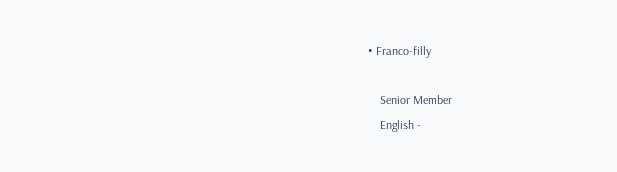• Franco-filly

    Senior Member
    English -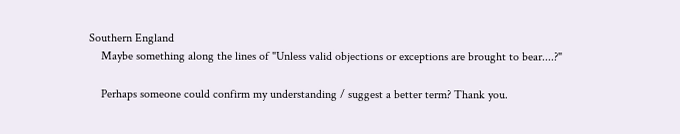Southern England
    Maybe something along the lines of "Unless valid objections or exceptions are brought to bear....?"

    Perhaps someone could confirm my understanding / suggest a better term? Thank you.